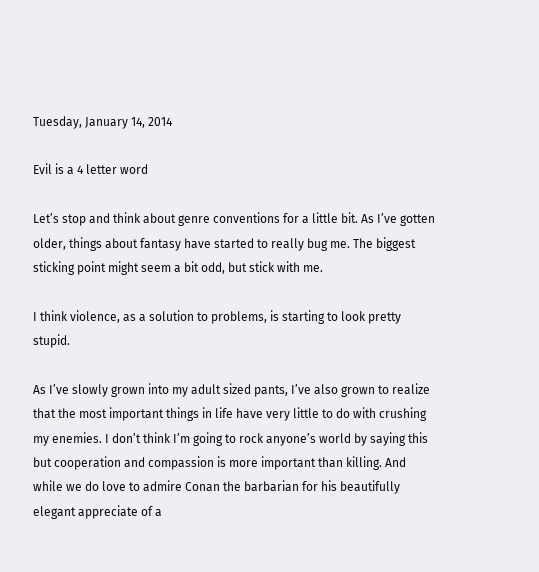Tuesday, January 14, 2014

Evil is a 4 letter word

Let’s stop and think about genre conventions for a little bit. As I’ve gotten older, things about fantasy have started to really bug me. The biggest sticking point might seem a bit odd, but stick with me.

I think violence, as a solution to problems, is starting to look pretty stupid.

As I’ve slowly grown into my adult sized pants, I’ve also grown to realize that the most important things in life have very little to do with crushing my enemies. I don’t think I’m going to rock anyone’s world by saying this but cooperation and compassion is more important than killing. And while we do love to admire Conan the barbarian for his beautifully elegant appreciate of a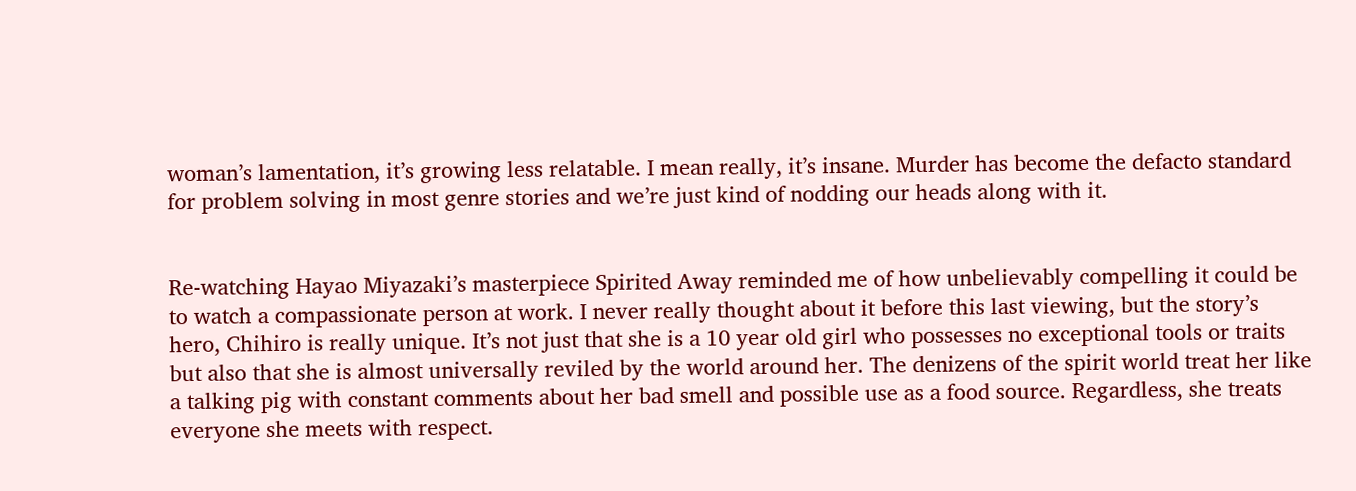woman’s lamentation, it’s growing less relatable. I mean really, it’s insane. Murder has become the defacto standard for problem solving in most genre stories and we’re just kind of nodding our heads along with it.


Re-watching Hayao Miyazaki’s masterpiece Spirited Away reminded me of how unbelievably compelling it could be to watch a compassionate person at work. I never really thought about it before this last viewing, but the story’s hero, Chihiro is really unique. It’s not just that she is a 10 year old girl who possesses no exceptional tools or traits but also that she is almost universally reviled by the world around her. The denizens of the spirit world treat her like a talking pig with constant comments about her bad smell and possible use as a food source. Regardless, she treats everyone she meets with respect.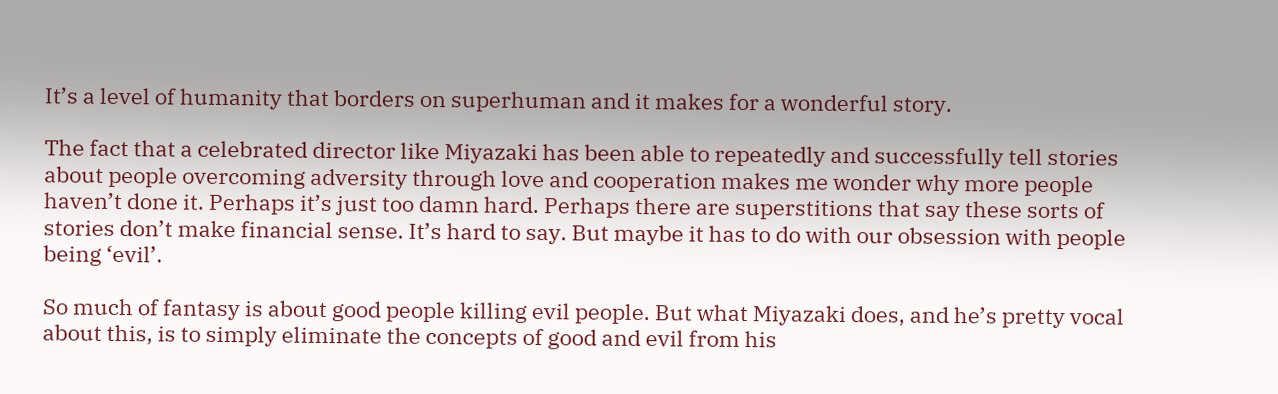It’s a level of humanity that borders on superhuman and it makes for a wonderful story.

The fact that a celebrated director like Miyazaki has been able to repeatedly and successfully tell stories about people overcoming adversity through love and cooperation makes me wonder why more people haven’t done it. Perhaps it’s just too damn hard. Perhaps there are superstitions that say these sorts of stories don’t make financial sense. It’s hard to say. But maybe it has to do with our obsession with people being ‘evil’.

So much of fantasy is about good people killing evil people. But what Miyazaki does, and he’s pretty vocal about this, is to simply eliminate the concepts of good and evil from his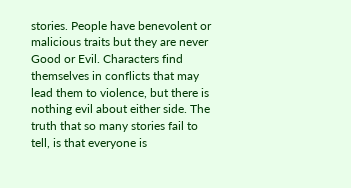stories. People have benevolent or malicious traits but they are never Good or Evil. Characters find themselves in conflicts that may lead them to violence, but there is nothing evil about either side. The truth that so many stories fail to tell, is that everyone is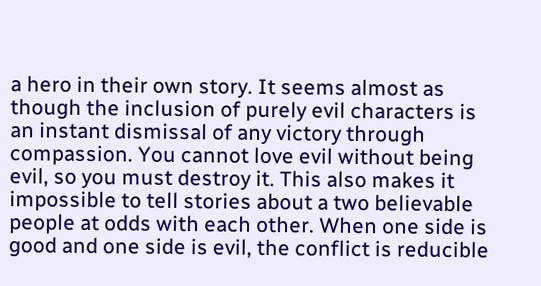a hero in their own story. It seems almost as though the inclusion of purely evil characters is an instant dismissal of any victory through compassion. You cannot love evil without being evil, so you must destroy it. This also makes it impossible to tell stories about a two believable people at odds with each other. When one side is good and one side is evil, the conflict is reducible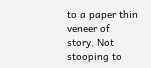to a paper thin veneer of story. Not stooping to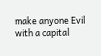make anyone Evil with a capital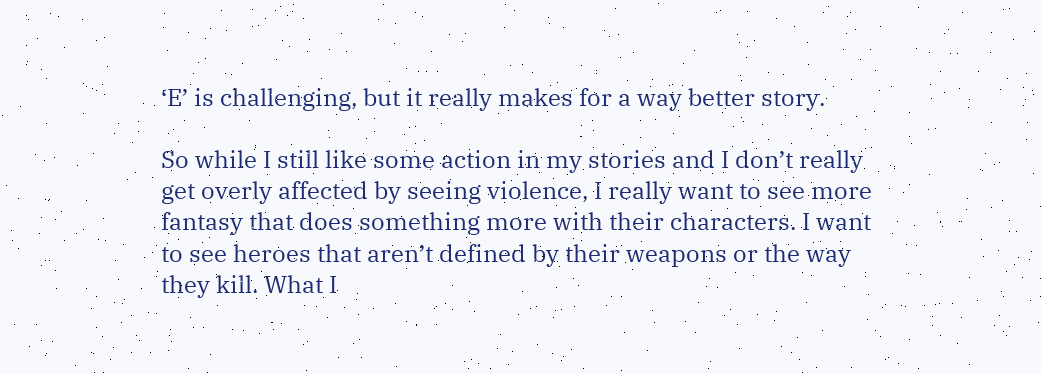‘E’ is challenging, but it really makes for a way better story.

So while I still like some action in my stories and I don’t really get overly affected by seeing violence, I really want to see more fantasy that does something more with their characters. I want to see heroes that aren’t defined by their weapons or the way they kill. What I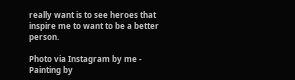really want is to see heroes that inspire me to want to be a better person.

Photo via Instagram by me - Painting by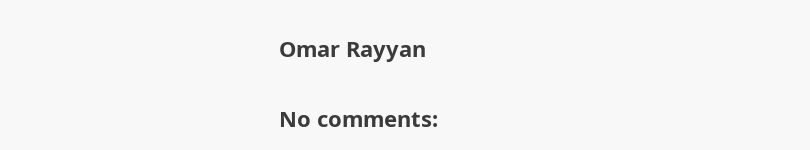Omar Rayyan

No comments: